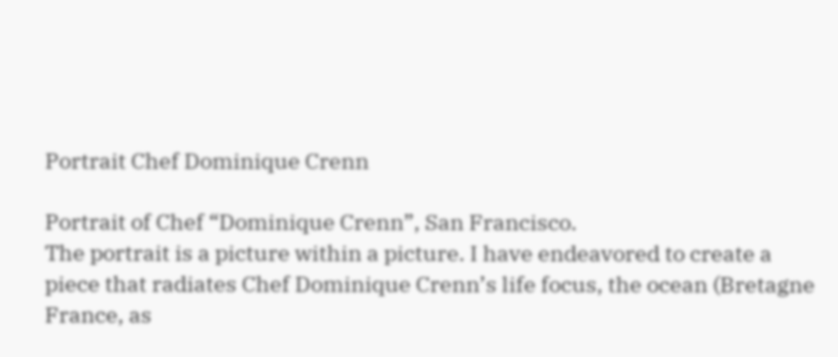Portrait Chef Dominique Crenn

Portrait of Chef “Dominique Crenn”, San Francisco.
The portrait is a picture within a picture. I have endeavored to create a piece that radiates Chef Dominique Crenn’s life focus, the ocean (Bretagne France, as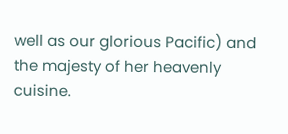well as our glorious Pacific) and the majesty of her heavenly cuisine.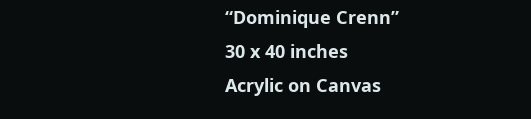“Dominique Crenn”
30 x 40 inches
Acrylic on Canvas